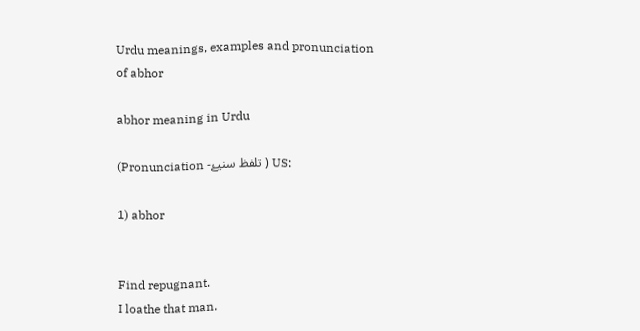Urdu meanings, examples and pronunciation of abhor

abhor meaning in Urdu

(Pronunciation -تلفظ سنیۓ ) US:

1) abhor


Find repugnant.
I loathe that man.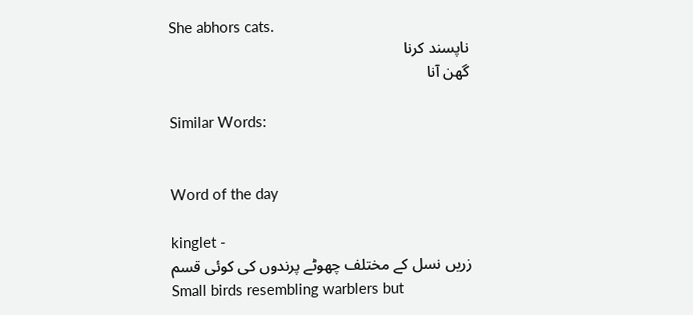She abhors cats.
ناپسند کرنا
گھن آنا

Similar Words:


Word of the day

kinglet -
زريں نسل کے مختلف چھوٹے پرندوں کی کوئی قسم
Small birds resembling warblers but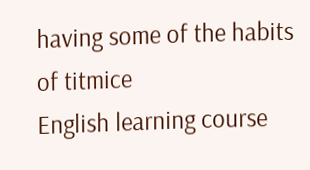having some of the habits of titmice
English learning course